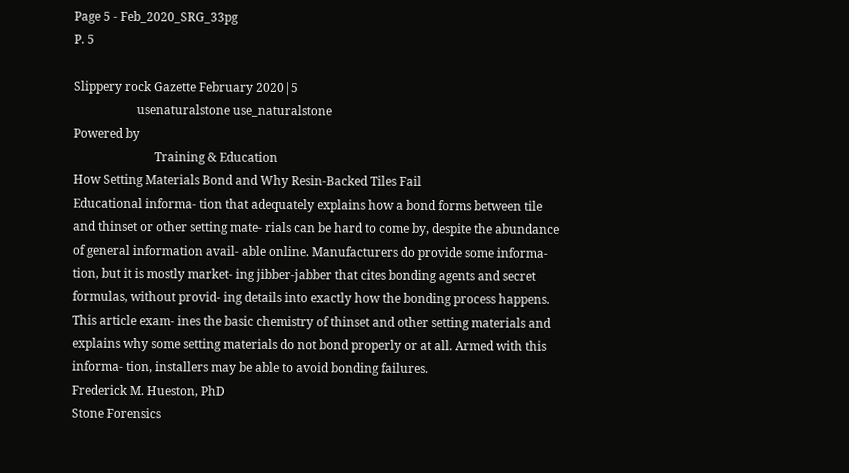Page 5 - Feb_2020_SRG_33pg
P. 5

Slippery rock Gazette February 2020|5
                     usenaturalstone use_naturalstone
Powered by
                           Training & Education
How Setting Materials Bond and Why Resin-Backed Tiles Fail
Educational informa- tion that adequately explains how a bond forms between tile and thinset or other setting mate- rials can be hard to come by, despite the abundance of general information avail- able online. Manufacturers do provide some informa- tion, but it is mostly market- ing jibber-jabber that cites bonding agents and secret formulas, without provid- ing details into exactly how the bonding process happens. This article exam- ines the basic chemistry of thinset and other setting materials and explains why some setting materials do not bond properly or at all. Armed with this informa- tion, installers may be able to avoid bonding failures.
Frederick M. Hueston, PhD
Stone Forensics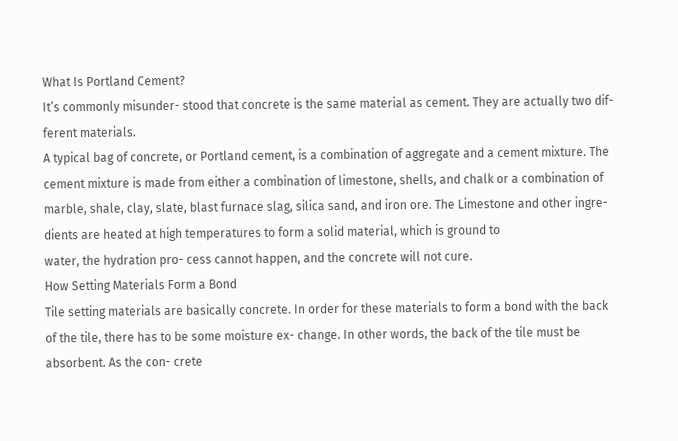What Is Portland Cement?
It’s commonly misunder- stood that concrete is the same material as cement. They are actually two dif- ferent materials.
A typical bag of concrete, or Portland cement, is a combination of aggregate and a cement mixture. The cement mixture is made from either a combination of limestone, shells, and chalk or a combination of marble, shale, clay, slate, blast furnace slag, silica sand, and iron ore. The Limestone and other ingre- dients are heated at high temperatures to form a solid material, which is ground to
water, the hydration pro- cess cannot happen, and the concrete will not cure.
How Setting Materials Form a Bond
Tile setting materials are basically concrete. In order for these materials to form a bond with the back of the tile, there has to be some moisture ex- change. In other words, the back of the tile must be absorbent. As the con- crete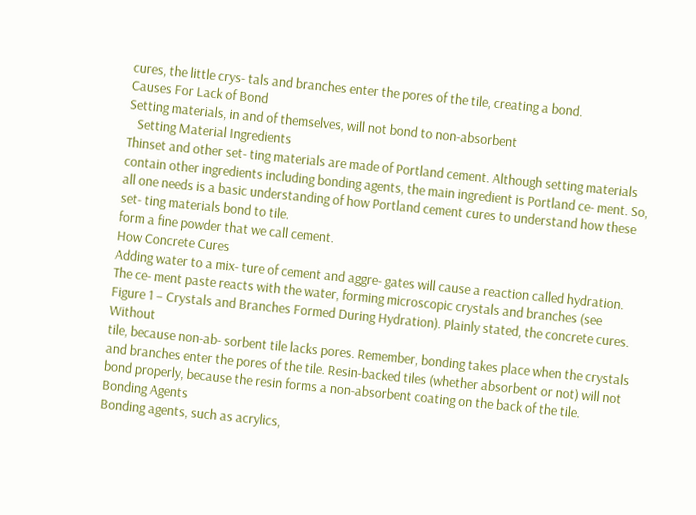cures, the little crys- tals and branches enter the pores of the tile, creating a bond.
Causes For Lack of Bond
Setting materials, in and of themselves, will not bond to non-absorbent
   Setting Material Ingredients
Thinset and other set- ting materials are made of Portland cement. Although setting materials contain other ingredients including bonding agents, the main ingredient is Portland ce- ment. So, all one needs is a basic understanding of how Portland cement cures to understand how these set- ting materials bond to tile.
form a fine powder that we call cement.
How Concrete Cures
Adding water to a mix- ture of cement and aggre- gates will cause a reaction called hydration. The ce- ment paste reacts with the water, forming microscopic crystals and branches (see Figure 1 – Crystals and Branches Formed During Hydration). Plainly stated, the concrete cures. Without
tile, because non-ab- sorbent tile lacks pores. Remember, bonding takes place when the crystals and branches enter the pores of the tile. Resin-backed tiles (whether absorbent or not) will not bond properly, because the resin forms a non-absorbent coating on the back of the tile.
Bonding Agents
Bonding agents, such as acrylics,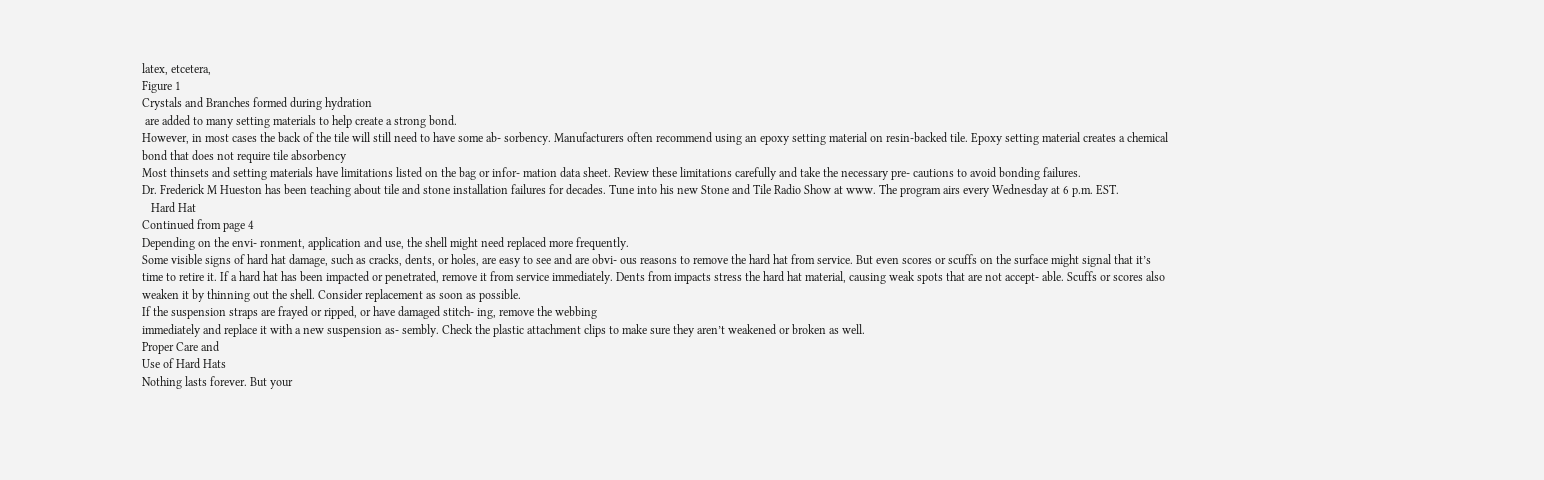latex, etcetera,
Figure 1
Crystals and Branches formed during hydration
 are added to many setting materials to help create a strong bond.
However, in most cases the back of the tile will still need to have some ab- sorbency. Manufacturers often recommend using an epoxy setting material on resin-backed tile. Epoxy setting material creates a chemical bond that does not require tile absorbency
Most thinsets and setting materials have limitations listed on the bag or infor- mation data sheet. Review these limitations carefully and take the necessary pre- cautions to avoid bonding failures.
Dr. Frederick M Hueston has been teaching about tile and stone installation failures for decades. Tune into his new Stone and Tile Radio Show at www. The program airs every Wednesday at 6 p.m. EST.
   Hard Hat
Continued from page 4
Depending on the envi- ronment, application and use, the shell might need replaced more frequently.
Some visible signs of hard hat damage, such as cracks, dents, or holes, are easy to see and are obvi- ous reasons to remove the hard hat from service. But even scores or scuffs on the surface might signal that it’s time to retire it. If a hard hat has been impacted or penetrated, remove it from service immediately. Dents from impacts stress the hard hat material, causing weak spots that are not accept- able. Scuffs or scores also weaken it by thinning out the shell. Consider replacement as soon as possible.
If the suspension straps are frayed or ripped, or have damaged stitch- ing, remove the webbing
immediately and replace it with a new suspension as- sembly. Check the plastic attachment clips to make sure they aren’t weakened or broken as well.
Proper Care and
Use of Hard Hats
Nothing lasts forever. But your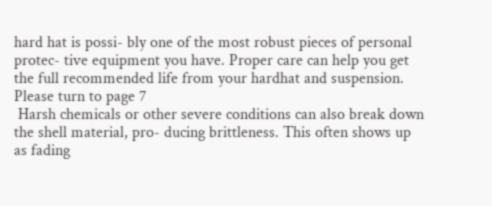hard hat is possi- bly one of the most robust pieces of personal protec- tive equipment you have. Proper care can help you get the full recommended life from your hardhat and suspension.
Please turn to page 7
 Harsh chemicals or other severe conditions can also break down the shell material, pro- ducing brittleness. This often shows up as fading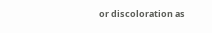or discoloration as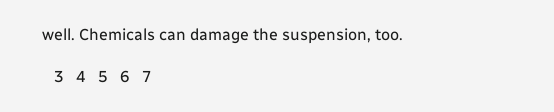well. Chemicals can damage the suspension, too.

   3   4   5   6   7